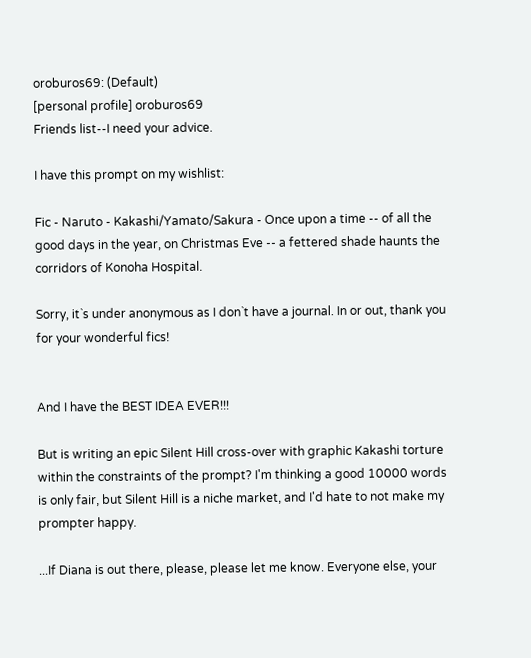oroburos69: (Default)
[personal profile] oroburos69
Friends list--I need your advice.

I have this prompt on my wishlist:

Fic - Naruto - Kakashi/Yamato/Sakura - Once upon a time -- of all the good days in the year, on Christmas Eve -- a fettered shade haunts the corridors of Konoha Hospital.

Sorry, it`s under anonymous as I don`t have a journal. In or out, thank you for your wonderful fics!


And I have the BEST IDEA EVER!!!

But is writing an epic Silent Hill cross-over with graphic Kakashi torture within the constraints of the prompt? I'm thinking a good 10000 words is only fair, but Silent Hill is a niche market, and I'd hate to not make my prompter happy.

...If Diana is out there, please, please let me know. Everyone else, your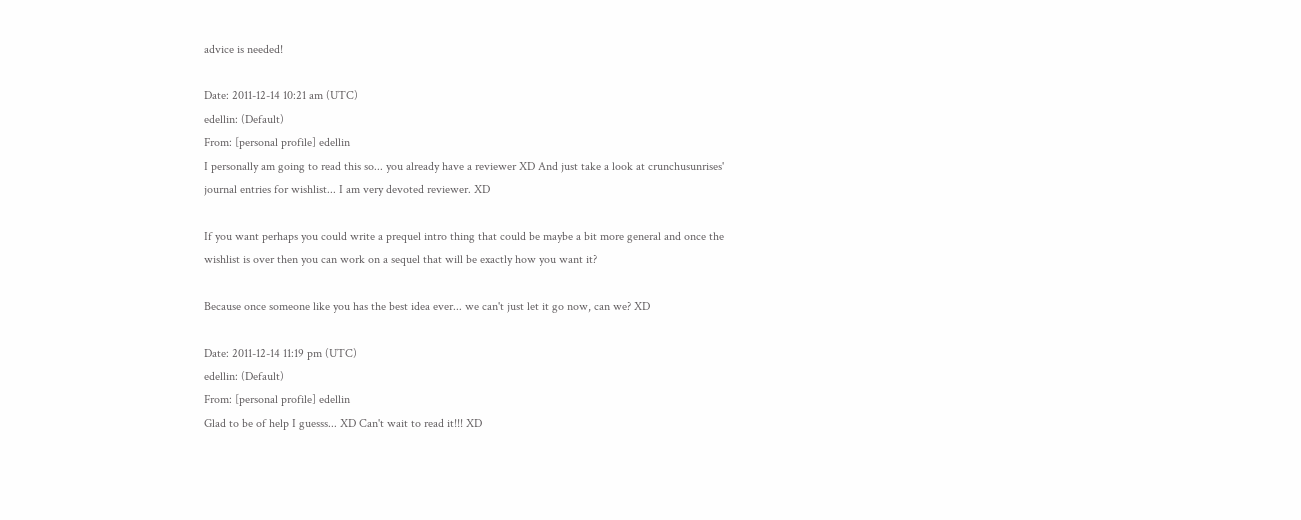advice is needed!

Date: 2011-12-14 10:21 am (UTC)
edellin: (Default)
From: [personal profile] edellin
I personally am going to read this so... you already have a reviewer XD And just take a look at crunchusunrises' journal entries for wishlist... I am very devoted reviewer. XD

If you want perhaps you could write a prequel intro thing that could be maybe a bit more general and once the wishlist is over then you can work on a sequel that will be exactly how you want it?

Because once someone like you has the best idea ever... we can't just let it go now, can we? XD

Date: 2011-12-14 11:19 pm (UTC)
edellin: (Default)
From: [personal profile] edellin
Glad to be of help I guesss... XD Can't wait to read it!!! XD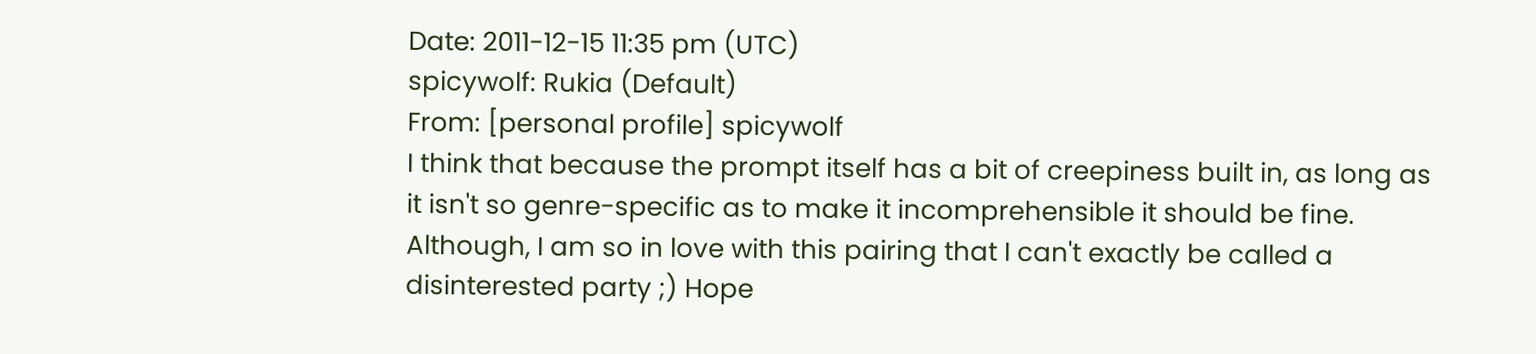Date: 2011-12-15 11:35 pm (UTC)
spicywolf: Rukia (Default)
From: [personal profile] spicywolf
I think that because the prompt itself has a bit of creepiness built in, as long as it isn't so genre-specific as to make it incomprehensible it should be fine. Although, I am so in love with this pairing that I can't exactly be called a disinterested party ;) Hope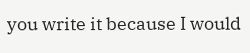you write it because I would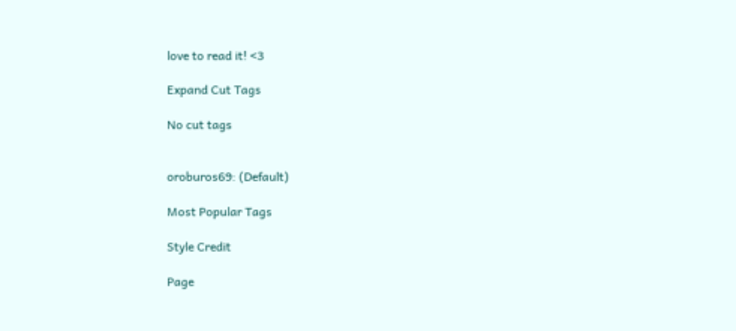love to read it! <3

Expand Cut Tags

No cut tags


oroburos69: (Default)

Most Popular Tags

Style Credit

Page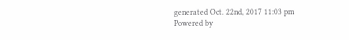generated Oct. 22nd, 2017 11:03 pm
Powered by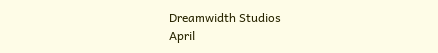Dreamwidth Studios
April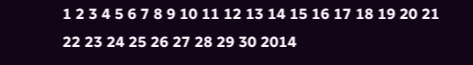1 2 3 4 5 6 7 8 9 10 11 12 13 14 15 16 17 18 19 20 21 22 23 24 25 26 27 28 29 30 2014